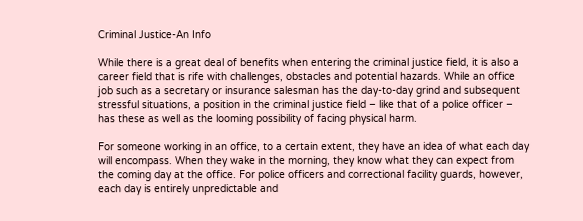Criminal Justice-An Info

While there is a great deal of benefits when entering the criminal justice field, it is also a career field that is rife with challenges, obstacles and potential hazards. While an office job such as a secretary or insurance salesman has the day-to-day grind and subsequent stressful situations, a position in the criminal justice field – like that of a police officer – has these as well as the looming possibility of facing physical harm.

For someone working in an office, to a certain extent, they have an idea of what each day will encompass. When they wake in the morning, they know what they can expect from the coming day at the office. For police officers and correctional facility guards, however, each day is entirely unpredictable and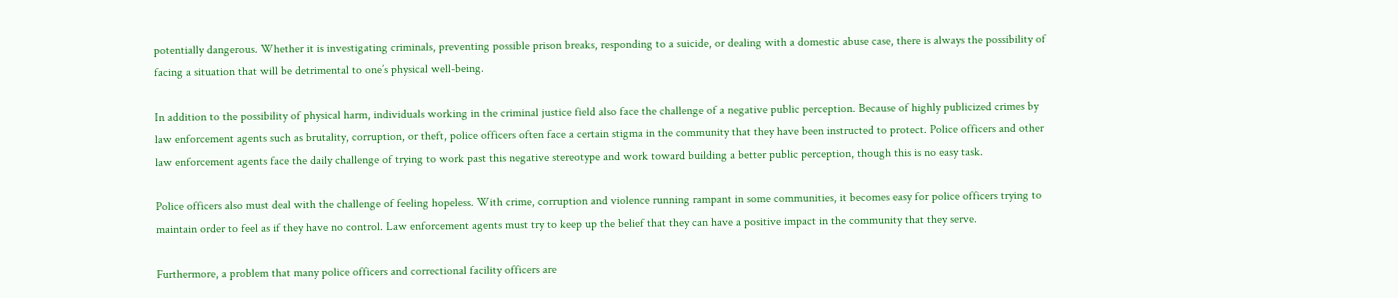potentially dangerous. Whether it is investigating criminals, preventing possible prison breaks, responding to a suicide, or dealing with a domestic abuse case, there is always the possibility of facing a situation that will be detrimental to one’s physical well-being.

In addition to the possibility of physical harm, individuals working in the criminal justice field also face the challenge of a negative public perception. Because of highly publicized crimes by law enforcement agents such as brutality, corruption, or theft, police officers often face a certain stigma in the community that they have been instructed to protect. Police officers and other law enforcement agents face the daily challenge of trying to work past this negative stereotype and work toward building a better public perception, though this is no easy task.

Police officers also must deal with the challenge of feeling hopeless. With crime, corruption and violence running rampant in some communities, it becomes easy for police officers trying to maintain order to feel as if they have no control. Law enforcement agents must try to keep up the belief that they can have a positive impact in the community that they serve.

Furthermore, a problem that many police officers and correctional facility officers are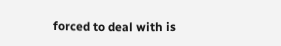forced to deal with is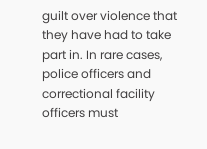guilt over violence that they have had to take part in. In rare cases, police officers and correctional facility officers must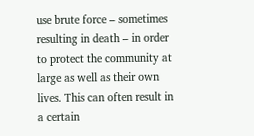use brute force – sometimes resulting in death – in order to protect the community at large as well as their own lives. This can often result in a certain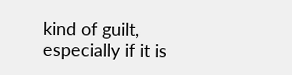kind of guilt, especially if it is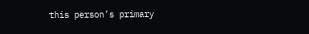this person’s primary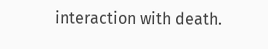interaction with death.